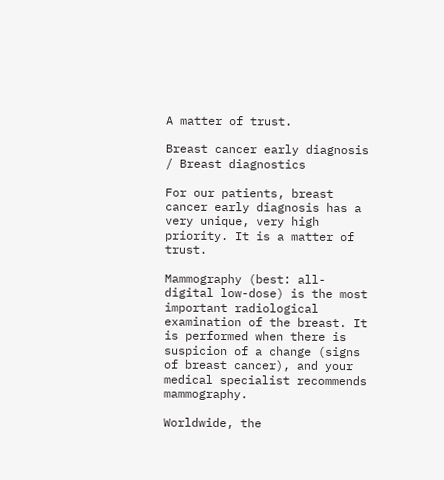A matter of trust.

Breast cancer early diagnosis / Breast diagnostics

For our patients, breast cancer early diagnosis has a very unique, very high priority. It is a matter of trust.

Mammography (best: all-digital low-dose) is the most important radiological examination of the breast. It is performed when there is suspicion of a change (signs of breast cancer), and your medical specialist recommends mammography.

Worldwide, the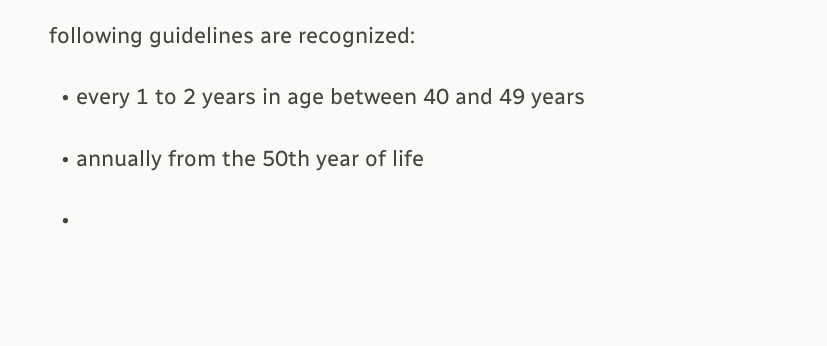following guidelines are recognized:

  • every 1 to 2 years in age between 40 and 49 years

  • annually from the 50th year of life

  •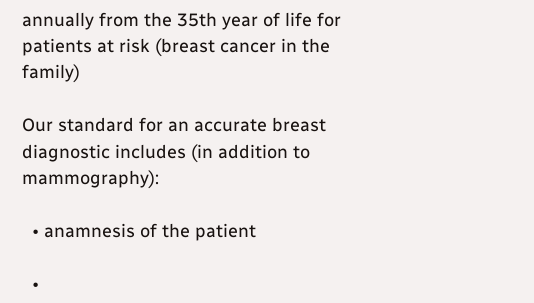annually from the 35th year of life for patients at risk (breast cancer in the family)

Our standard for an accurate breast diagnostic includes (in addition to mammography):

  • anamnesis of the patient

  •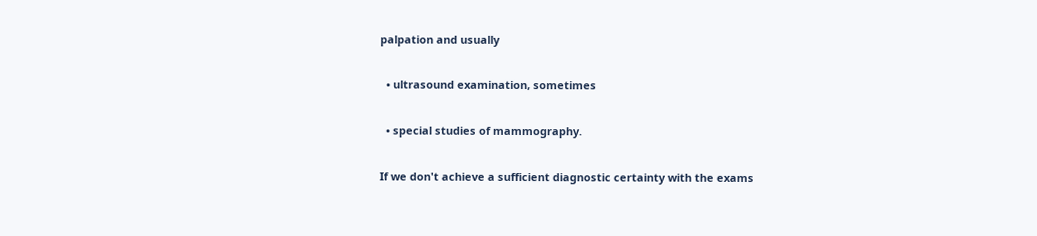palpation and usually

  • ultrasound examination, sometimes

  • special studies of mammography.

If we don't achieve a sufficient diagnostic certainty with the exams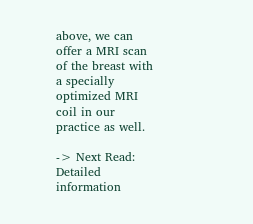above, we can offer a MRI scan of the breast with a specially optimized MRI coil in our practice as well.

-> Next Read: Detailed information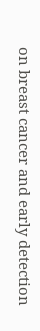on breast cancer and early detection